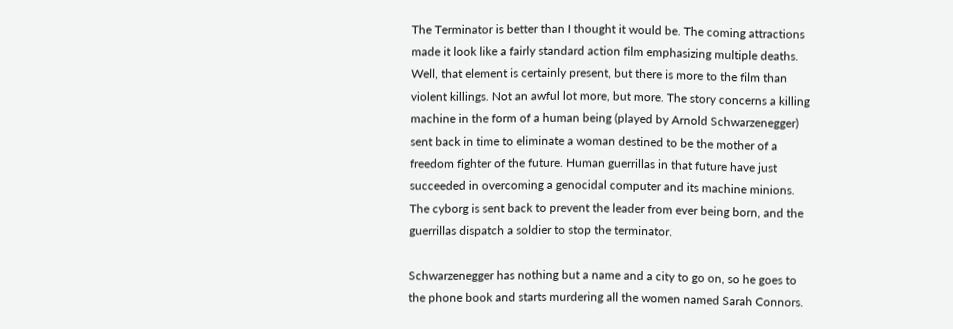The Terminator is better than I thought it would be. The coming attractions made it look like a fairly standard action film emphasizing multiple deaths. Well, that element is certainly present, but there is more to the film than violent killings. Not an awful lot more, but more. The story concerns a killing machine in the form of a human being (played by Arnold Schwarzenegger) sent back in time to eliminate a woman destined to be the mother of a freedom fighter of the future. Human guerrillas in that future have just succeeded in overcoming a genocidal computer and its machine minions. The cyborg is sent back to prevent the leader from ever being born, and the guerrillas dispatch a soldier to stop the terminator.

Schwarzenegger has nothing but a name and a city to go on, so he goes to the phone book and starts murdering all the women named Sarah Connors.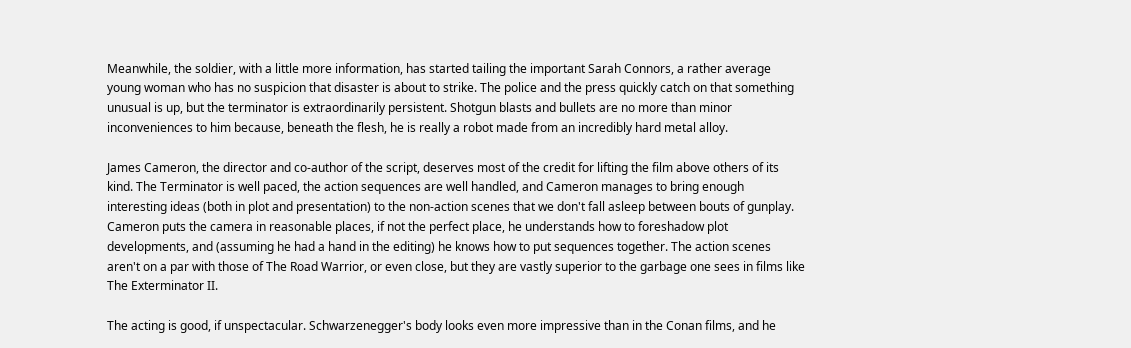Meanwhile, the soldier, with a little more information, has started tailing the important Sarah Connors, a rather average young woman who has no suspicion that disaster is about to strike. The police and the press quickly catch on that something unusual is up, but the terminator is extraordinarily persistent. Shotgun blasts and bullets are no more than minor inconveniences to him because, beneath the flesh, he is really a robot made from an incredibly hard metal alloy.

James Cameron, the director and co-author of the script, deserves most of the credit for lifting the film above others of its kind. The Terminator is well paced, the action sequences are well handled, and Cameron manages to bring enough interesting ideas (both in plot and presentation) to the non-action scenes that we don't fall asleep between bouts of gunplay. Cameron puts the camera in reasonable places, if not the perfect place, he understands how to foreshadow plot developments, and (assuming he had a hand in the editing) he knows how to put sequences together. The action scenes aren't on a par with those of The Road Warrior, or even close, but they are vastly superior to the garbage one sees in films like The Exterminator II.

The acting is good, if unspectacular. Schwarzenegger's body looks even more impressive than in the Conan films, and he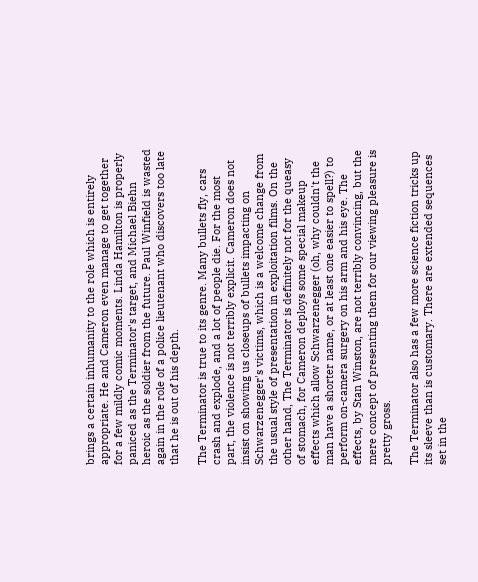brings a certain inhumanity to the role which is entirely appropriate. He and Cameron even manage to get together for a few mildly comic moments. Linda Hamilton is properly paniced as the Terminator's target, and Michael Biehn heroic as the soldier from the future. Paul Winfield is wasted again in the role of a police lieutenant who discovers too late that he is out of his depth.

The Terminator is true to its genre. Many bullets fly, cars crash and explode, and a lot of people die. For the most part, the violence is not terribly explicit. Cameron does not insist on showing us closeups of bullets impacting on Schwarzenegger's victims, which is a welcome change from the usual style of presentation in exploitation films. On the other hand, The Terminator is definitely not for the queasy of stomach, for Cameron deploys some special makeup effects which allow Schwarzenegger (oh, why couldn't the man have a shorter name, or at least one easier to spell?) to perform on-camera surgery on his arm and his eye. The effects, by Stan Winston, are not terribly convincing, but the mere concept of presenting them for our viewing pleasure is pretty gross.

The Terminator also has a few more science fiction tricks up its sleeve than is customary. There are extended sequences set in the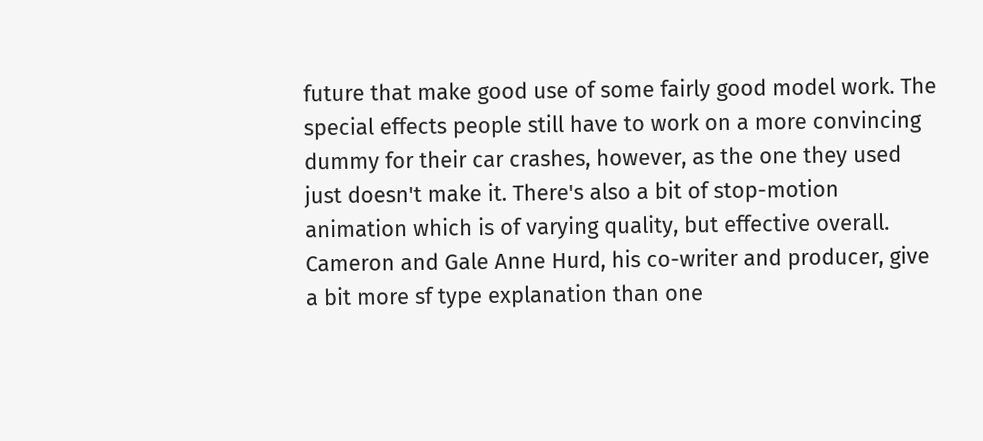future that make good use of some fairly good model work. The special effects people still have to work on a more convincing dummy for their car crashes, however, as the one they used just doesn't make it. There's also a bit of stop-motion animation which is of varying quality, but effective overall. Cameron and Gale Anne Hurd, his co-writer and producer, give a bit more sf type explanation than one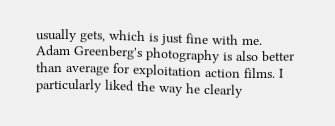usually gets, which is just fine with me. Adam Greenberg's photography is also better than average for exploitation action films. I particularly liked the way he clearly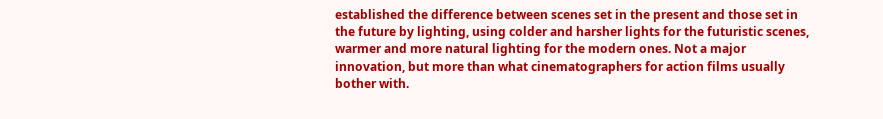established the difference between scenes set in the present and those set in the future by lighting, using colder and harsher lights for the futuristic scenes, warmer and more natural lighting for the modern ones. Not a major innovation, but more than what cinematographers for action films usually bother with.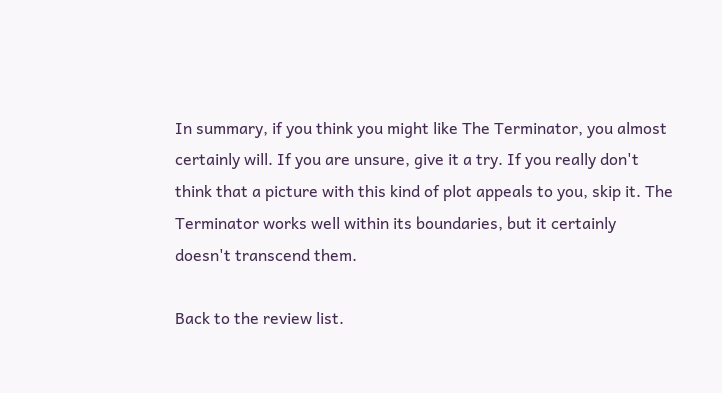In summary, if you think you might like The Terminator, you almost certainly will. If you are unsure, give it a try. If you really don't think that a picture with this kind of plot appeals to you, skip it. The Terminator works well within its boundaries, but it certainly doesn't transcend them.

Back to the review list.